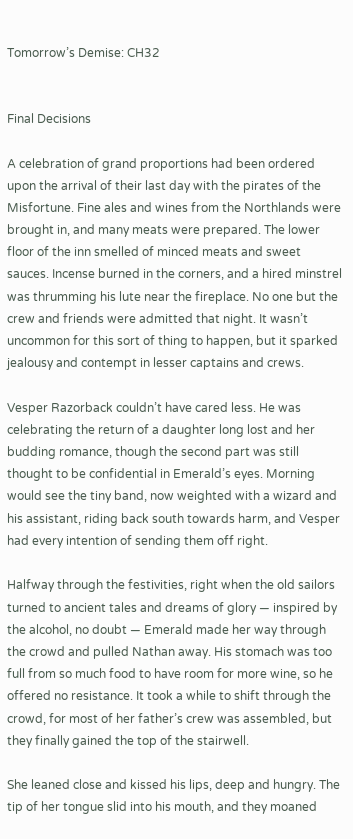Tomorrow’s Demise: CH32


Final Decisions

A celebration of grand proportions had been ordered upon the arrival of their last day with the pirates of the Misfortune. Fine ales and wines from the Northlands were brought in, and many meats were prepared. The lower floor of the inn smelled of minced meats and sweet sauces. Incense burned in the corners, and a hired minstrel was thrumming his lute near the fireplace. No one but the crew and friends were admitted that night. It wasn’t uncommon for this sort of thing to happen, but it sparked jealousy and contempt in lesser captains and crews.

Vesper Razorback couldn’t have cared less. He was celebrating the return of a daughter long lost and her budding romance, though the second part was still thought to be confidential in Emerald’s eyes. Morning would see the tiny band, now weighted with a wizard and his assistant, riding back south towards harm, and Vesper had every intention of sending them off right.

Halfway through the festivities, right when the old sailors turned to ancient tales and dreams of glory — inspired by the alcohol, no doubt — Emerald made her way through the crowd and pulled Nathan away. His stomach was too full from so much food to have room for more wine, so he offered no resistance. It took a while to shift through the crowd, for most of her father’s crew was assembled, but they finally gained the top of the stairwell.

She leaned close and kissed his lips, deep and hungry. The tip of her tongue slid into his mouth, and they moaned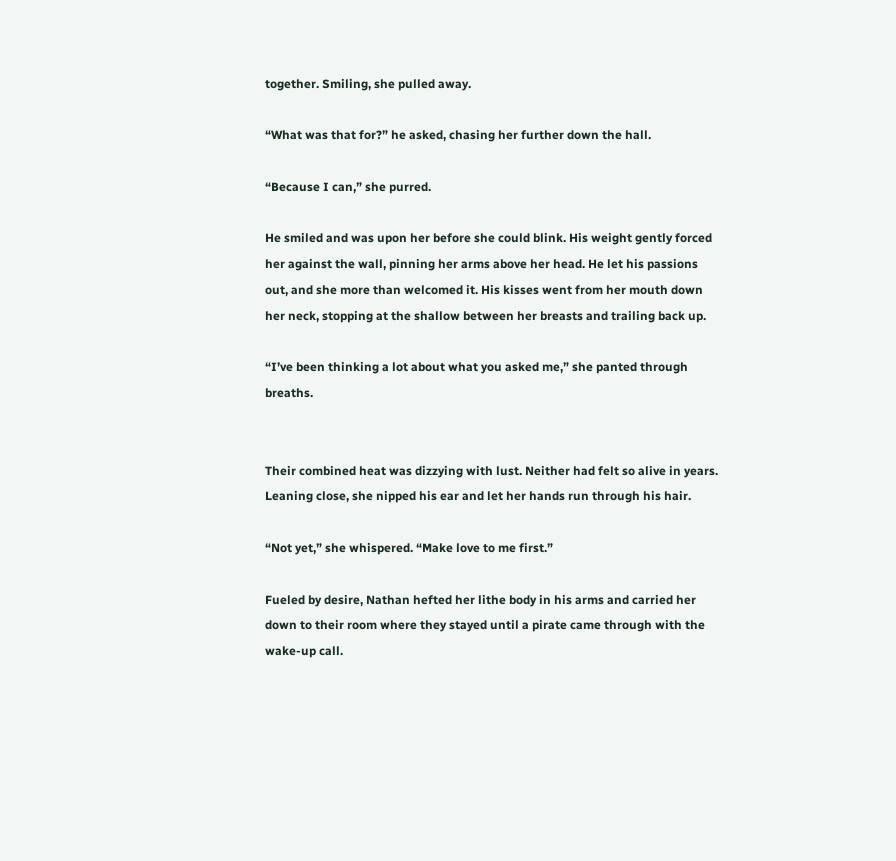together. Smiling, she pulled away.

“What was that for?” he asked, chasing her further down the hall.

“Because I can,” she purred.

He smiled and was upon her before she could blink. His weight gently forced her against the wall, pinning her arms above her head. He let his passions out, and she more than welcomed it. His kisses went from her mouth down her neck, stopping at the shallow between her breasts and trailing back up.

“I’ve been thinking a lot about what you asked me,” she panted through breaths.


Their combined heat was dizzying with lust. Neither had felt so alive in years. Leaning close, she nipped his ear and let her hands run through his hair.

“Not yet,” she whispered. “Make love to me first.”

Fueled by desire, Nathan hefted her lithe body in his arms and carried her down to their room where they stayed until a pirate came through with the wake-up call.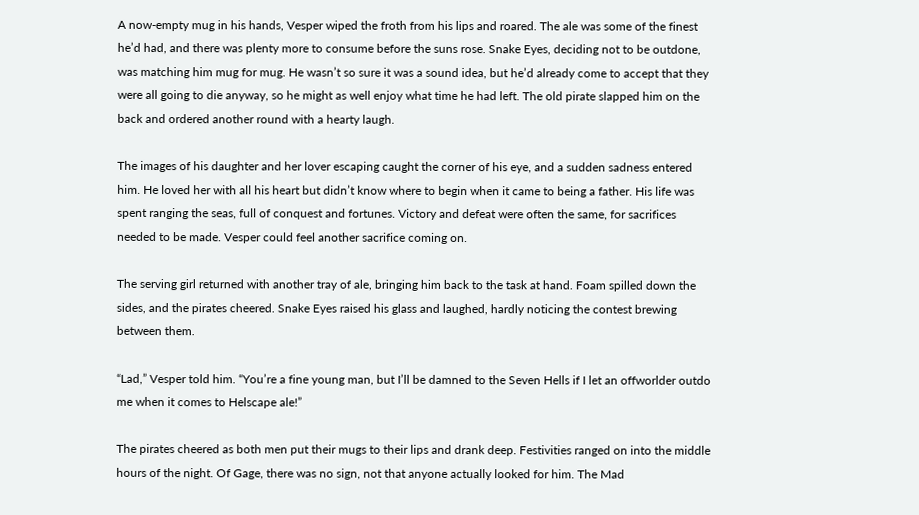A now-empty mug in his hands, Vesper wiped the froth from his lips and roared. The ale was some of the finest he’d had, and there was plenty more to consume before the suns rose. Snake Eyes, deciding not to be outdone, was matching him mug for mug. He wasn’t so sure it was a sound idea, but he’d already come to accept that they were all going to die anyway, so he might as well enjoy what time he had left. The old pirate slapped him on the back and ordered another round with a hearty laugh.

The images of his daughter and her lover escaping caught the corner of his eye, and a sudden sadness entered him. He loved her with all his heart but didn’t know where to begin when it came to being a father. His life was spent ranging the seas, full of conquest and fortunes. Victory and defeat were often the same, for sacrifices needed to be made. Vesper could feel another sacrifice coming on.

The serving girl returned with another tray of ale, bringing him back to the task at hand. Foam spilled down the sides, and the pirates cheered. Snake Eyes raised his glass and laughed, hardly noticing the contest brewing between them.

“Lad,” Vesper told him. “You’re a fine young man, but I’ll be damned to the Seven Hells if I let an offworlder outdo me when it comes to Helscape ale!”

The pirates cheered as both men put their mugs to their lips and drank deep. Festivities ranged on into the middle hours of the night. Of Gage, there was no sign, not that anyone actually looked for him. The Mad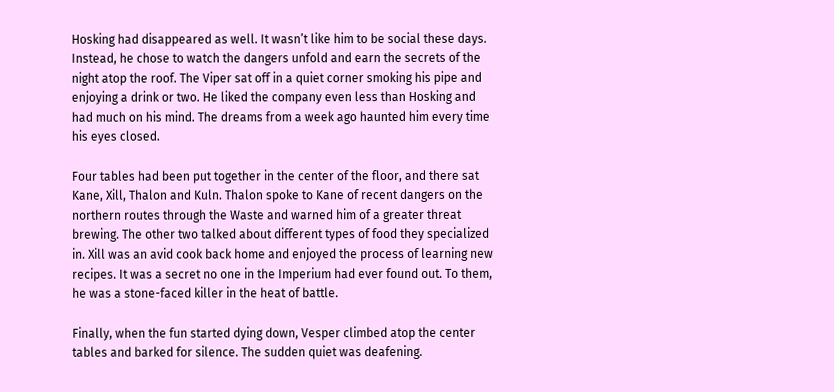Hosking had disappeared as well. It wasn’t like him to be social these days. Instead, he chose to watch the dangers unfold and earn the secrets of the night atop the roof. The Viper sat off in a quiet corner smoking his pipe and enjoying a drink or two. He liked the company even less than Hosking and had much on his mind. The dreams from a week ago haunted him every time his eyes closed.

Four tables had been put together in the center of the floor, and there sat Kane, Xill, Thalon and Kuln. Thalon spoke to Kane of recent dangers on the northern routes through the Waste and warned him of a greater threat brewing. The other two talked about different types of food they specialized in. Xill was an avid cook back home and enjoyed the process of learning new recipes. It was a secret no one in the Imperium had ever found out. To them, he was a stone-faced killer in the heat of battle.

Finally, when the fun started dying down, Vesper climbed atop the center tables and barked for silence. The sudden quiet was deafening.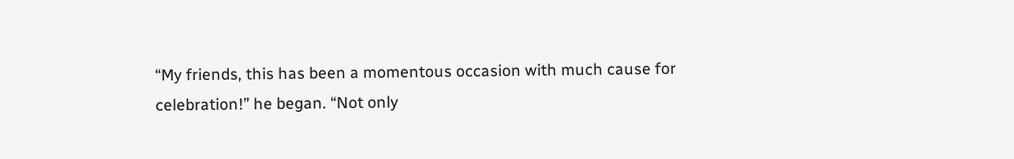“My friends, this has been a momentous occasion with much cause for celebration!” he began. “Not only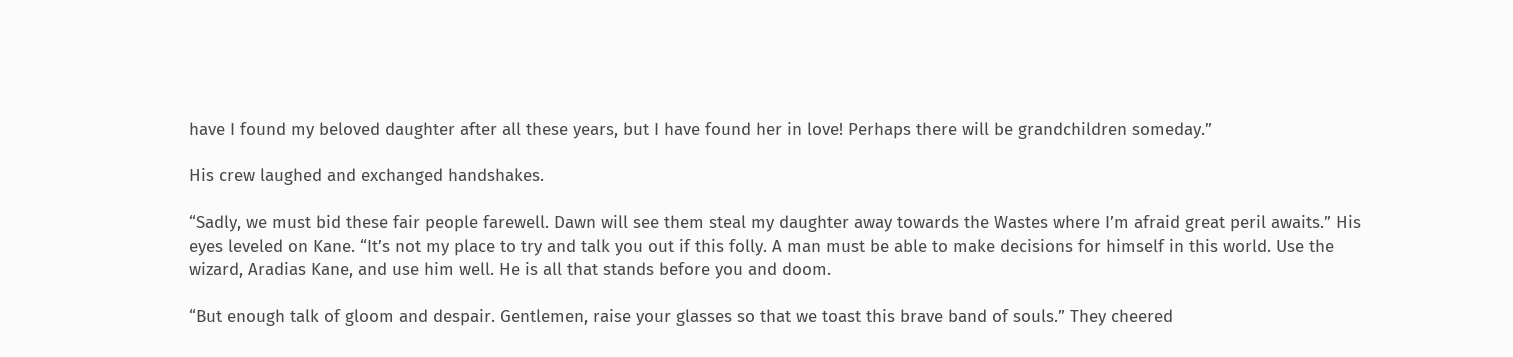have I found my beloved daughter after all these years, but I have found her in love! Perhaps there will be grandchildren someday.”

His crew laughed and exchanged handshakes.

“Sadly, we must bid these fair people farewell. Dawn will see them steal my daughter away towards the Wastes where I’m afraid great peril awaits.” His eyes leveled on Kane. “It’s not my place to try and talk you out if this folly. A man must be able to make decisions for himself in this world. Use the wizard, Aradias Kane, and use him well. He is all that stands before you and doom.

“But enough talk of gloom and despair. Gentlemen, raise your glasses so that we toast this brave band of souls.” They cheered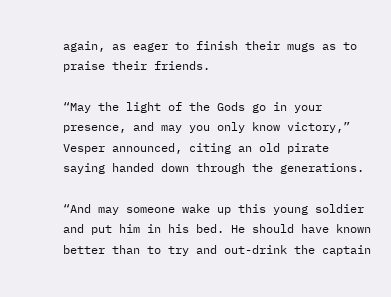again, as eager to finish their mugs as to praise their friends.

“May the light of the Gods go in your presence, and may you only know victory,” Vesper announced, citing an old pirate saying handed down through the generations.

“And may someone wake up this young soldier and put him in his bed. He should have known better than to try and out-drink the captain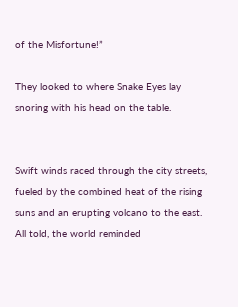of the Misfortune!”

They looked to where Snake Eyes lay snoring with his head on the table.


Swift winds raced through the city streets, fueled by the combined heat of the rising suns and an erupting volcano to the east. All told, the world reminded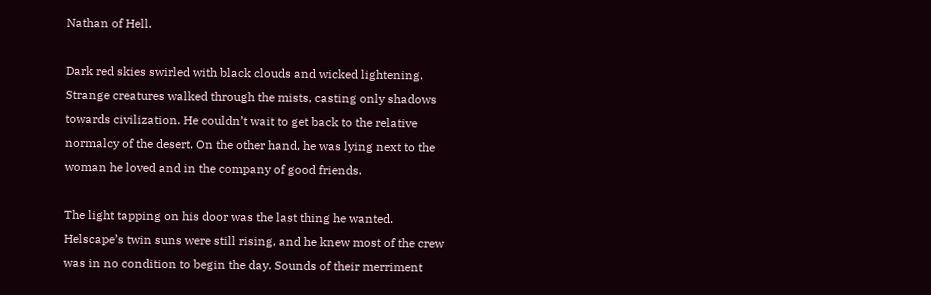Nathan of Hell.

Dark red skies swirled with black clouds and wicked lightening. Strange creatures walked through the mists, casting only shadows towards civilization. He couldn’t wait to get back to the relative normalcy of the desert. On the other hand, he was lying next to the woman he loved and in the company of good friends.

The light tapping on his door was the last thing he wanted. Helscape’s twin suns were still rising, and he knew most of the crew was in no condition to begin the day. Sounds of their merriment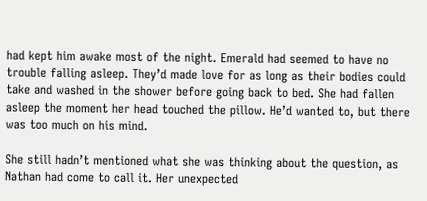had kept him awake most of the night. Emerald had seemed to have no trouble falling asleep. They’d made love for as long as their bodies could take and washed in the shower before going back to bed. She had fallen asleep the moment her head touched the pillow. He’d wanted to, but there was too much on his mind.

She still hadn’t mentioned what she was thinking about the question, as Nathan had come to call it. Her unexpected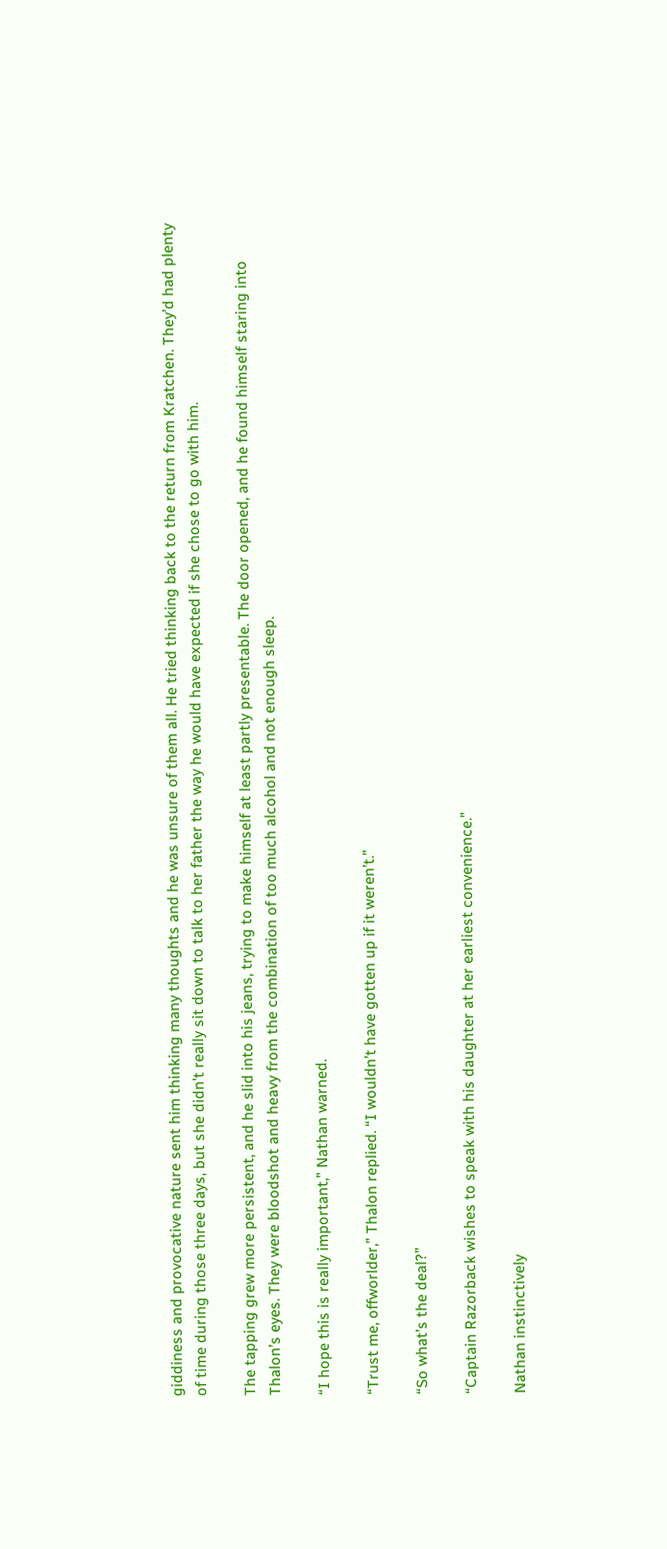giddiness and provocative nature sent him thinking many thoughts and he was unsure of them all. He tried thinking back to the return from Kratchen. They’d had plenty of time during those three days, but she didn’t really sit down to talk to her father the way he would have expected if she chose to go with him.

The tapping grew more persistent, and he slid into his jeans, trying to make himself at least partly presentable. The door opened, and he found himself staring into Thalon’s eyes. They were bloodshot and heavy from the combination of too much alcohol and not enough sleep.

“I hope this is really important,” Nathan warned.

“Trust me, offworlder,” Thalon replied. “I wouldn’t have gotten up if it weren’t.”

“So what’s the deal?”

“Captain Razorback wishes to speak with his daughter at her earliest convenience.”

Nathan instinctively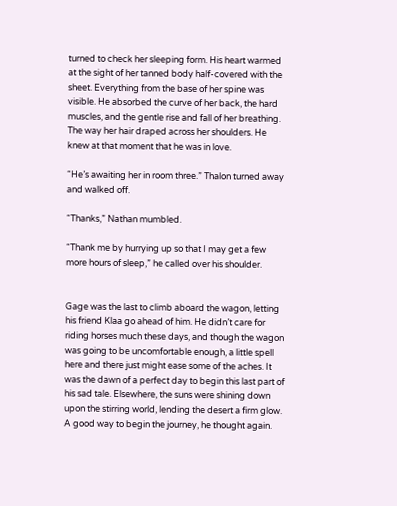turned to check her sleeping form. His heart warmed at the sight of her tanned body half-covered with the sheet. Everything from the base of her spine was visible. He absorbed the curve of her back, the hard muscles, and the gentle rise and fall of her breathing. The way her hair draped across her shoulders. He knew at that moment that he was in love.

“He’s awaiting her in room three.” Thalon turned away and walked off.

“Thanks,” Nathan mumbled.

“Thank me by hurrying up so that I may get a few more hours of sleep,” he called over his shoulder.


Gage was the last to climb aboard the wagon, letting his friend Klaa go ahead of him. He didn’t care for riding horses much these days, and though the wagon was going to be uncomfortable enough, a little spell here and there just might ease some of the aches. It was the dawn of a perfect day to begin this last part of his sad tale. Elsewhere, the suns were shining down upon the stirring world, lending the desert a firm glow. A good way to begin the journey, he thought again.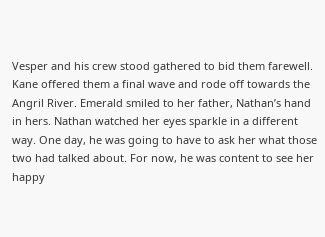Vesper and his crew stood gathered to bid them farewell. Kane offered them a final wave and rode off towards the Angril River. Emerald smiled to her father, Nathan’s hand in hers. Nathan watched her eyes sparkle in a different way. One day, he was going to have to ask her what those two had talked about. For now, he was content to see her happy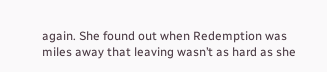again. She found out when Redemption was miles away that leaving wasn’t as hard as she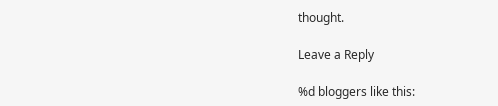thought.

Leave a Reply

%d bloggers like this: